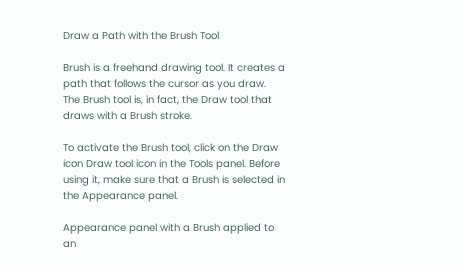Draw a Path with the Brush Tool

Brush is a freehand drawing tool. It creates a path that follows the cursor as you draw. The Brush tool is, in fact, the Draw tool that draws with a Brush stroke.

To activate the Brush tool, click on the Draw icon Draw tool icon in the Tools panel. Before using it, make sure that a Brush is selected in the Appearance panel.

Appearance panel with a Brush applied to an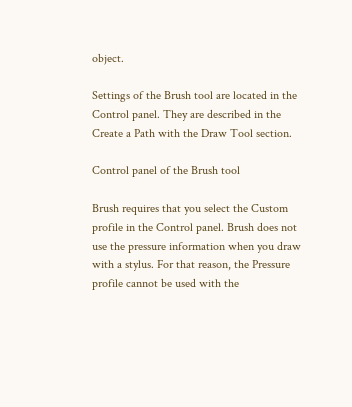object.

Settings of the Brush tool are located in the Control panel. They are described in the Create a Path with the Draw Tool section.

Control panel of the Brush tool

Brush requires that you select the Custom profile in the Control panel. Brush does not use the pressure information when you draw with a stylus. For that reason, the Pressure profile cannot be used with the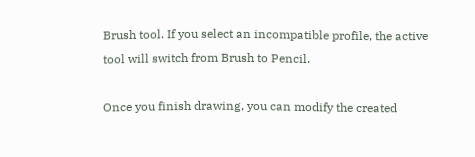Brush tool. If you select an incompatible profile, the active tool will switch from Brush to Pencil.

Once you finish drawing, you can modify the created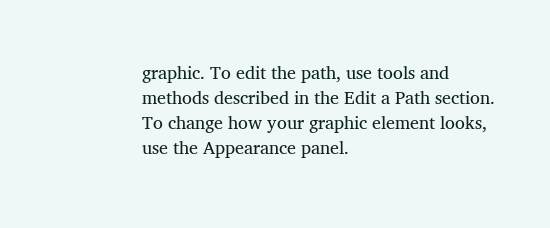graphic. To edit the path, use tools and methods described in the Edit a Path section. To change how your graphic element looks, use the Appearance panel.